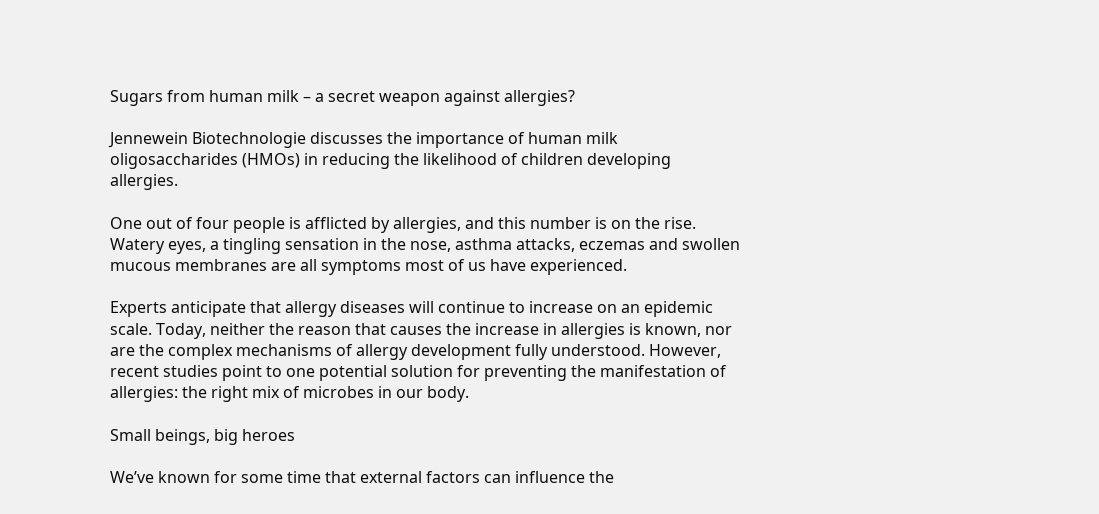Sugars from human milk – a secret weapon against allergies?

Jennewein Biotechnologie discusses the importance of human milk oligosaccharides (HMOs) in reducing the likelihood of children developing allergies.

One out of four people is afflicted by allergies, and this number is on the rise. Watery eyes, a tingling sensation in the nose, asthma attacks, eczemas and swollen mucous membranes are all symptoms most of us have experienced.

Experts anticipate that allergy diseases will continue to increase on an epidemic scale. Today, neither the reason that causes the increase in allergies is known, nor are the complex mechanisms of allergy development fully understood. However, recent studies point to one potential solution for preventing the manifestation of allergies: the right mix of microbes in our body.

Small beings, big heroes

We’ve known for some time that external factors can influence the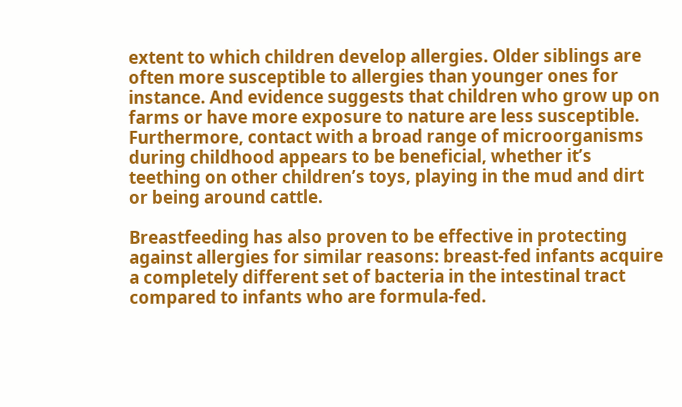extent to which children develop allergies. Older siblings are often more susceptible to allergies than younger ones for instance. And evidence suggests that children who grow up on farms or have more exposure to nature are less susceptible. Furthermore, contact with a broad range of microorganisms during childhood appears to be beneficial, whether it’s teething on other children’s toys, playing in the mud and dirt or being around cattle.

Breastfeeding has also proven to be effective in protecting against allergies for similar reasons: breast-fed infants acquire a completely different set of bacteria in the intestinal tract compared to infants who are formula-fed.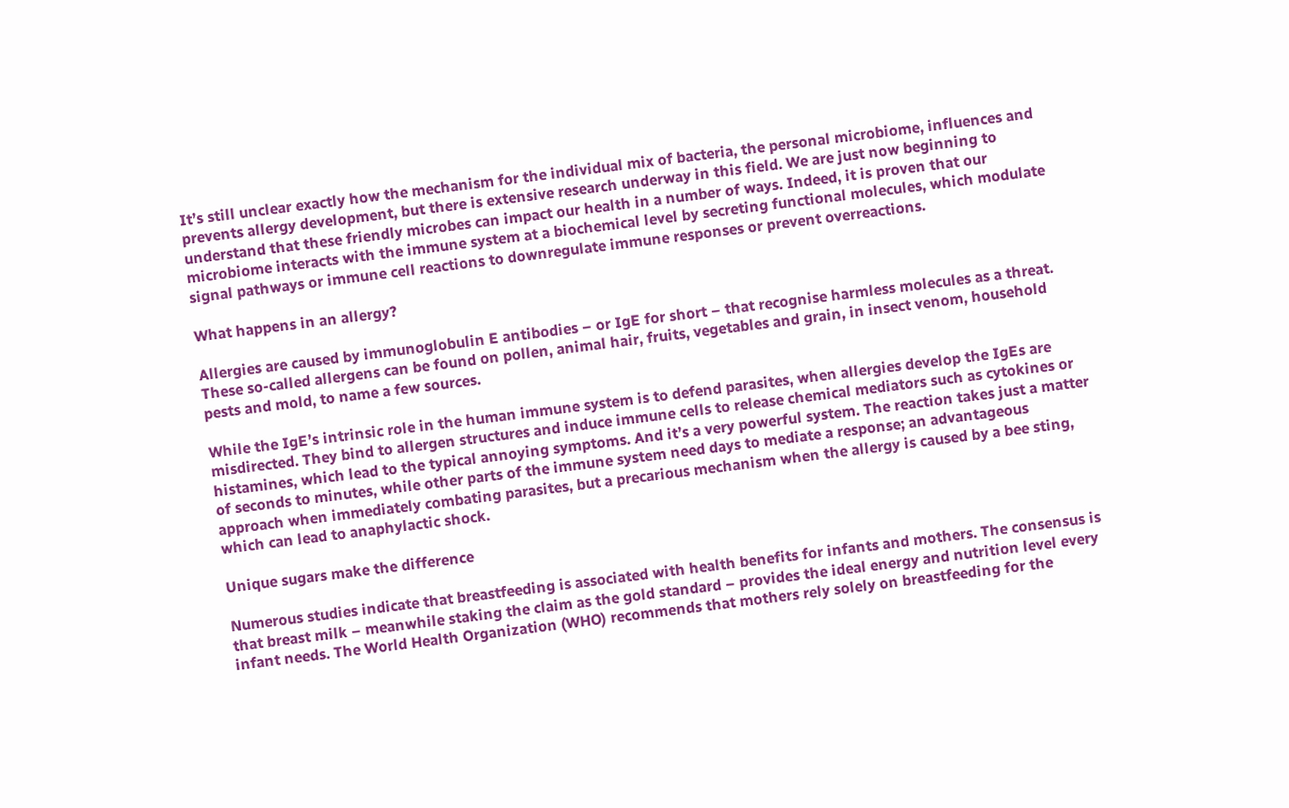It’s still unclear exactly how the mechanism for the individual mix of bacteria, the personal microbiome, influences and prevents allergy development, but there is extensive research underway in this field. We are just now beginning to understand that these friendly microbes can impact our health in a number of ways. Indeed, it is proven that our microbiome interacts with the immune system at a biochemical level by secreting functional molecules, which modulate signal pathways or immune cell reactions to downregulate immune responses or prevent overreactions.

What happens in an allergy?

Allergies are caused by immunoglobulin E antibodies – or IgE for short – that recognise harmless molecules as a threat. These so-called allergens can be found on pollen, animal hair, fruits, vegetables and grain, in insect venom, household pests and mold, to name a few sources.

While the IgE’s intrinsic role in the human immune system is to defend parasites, when allergies develop the IgEs are misdirected. They bind to allergen structures and induce immune cells to release chemical mediators such as cytokines or histamines, which lead to the typical annoying symptoms. And it’s a very powerful system. The reaction takes just a matter of seconds to minutes, while other parts of the immune system need days to mediate a response; an advantageous approach when immediately combating parasites, but a precarious mechanism when the allergy is caused by a bee sting, which can lead to anaphylactic shock.

Unique sugars make the difference

Numerous studies indicate that breastfeeding is associated with health benefits for infants and mothers. The consensus is that breast milk – meanwhile staking the claim as the gold standard – provides the ideal energy and nutrition level every infant needs. The World Health Organization (WHO) recommends that mothers rely solely on breastfeeding for the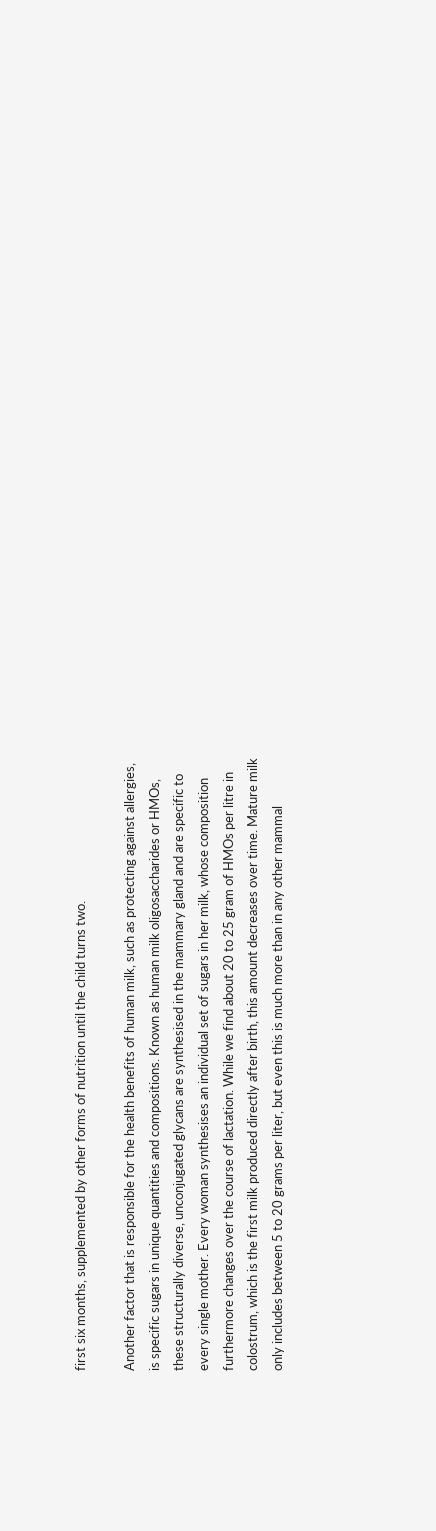first six months, supplemented by other forms of nutrition until the child turns two.

Another factor that is responsible for the health benefits of human milk, such as protecting against allergies, is specific sugars in unique quantities and compositions. Known as human milk oligosaccharides or HMOs, these structurally diverse, unconjugated glycans are synthesised in the mammary gland and are specific to every single mother. Every woman synthesises an individual set of sugars in her milk, whose composition furthermore changes over the course of lactation. While we find about 20 to 25 gram of HMOs per litre in colostrum, which is the first milk produced directly after birth, this amount decreases over time. Mature milk only includes between 5 to 20 grams per liter, but even this is much more than in any other mammal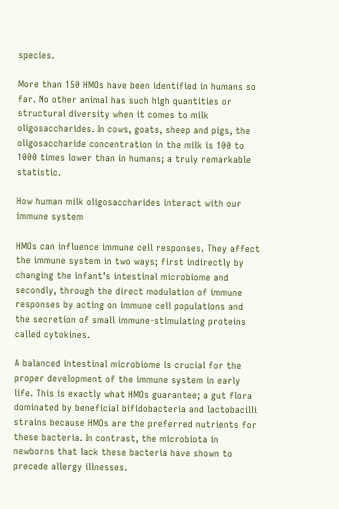species.

More than 150 HMOs have been identified in humans so far. No other animal has such high quantities or structural diversity when it comes to milk oligosaccharides. In cows, goats, sheep and pigs, the oligosaccharide concentration in the milk is 100 to 1000 times lower than in humans; a truly remarkable statistic.

How human milk oligosaccharides interact with our immune system

HMOs can influence immune cell responses. They affect the immune system in two ways; first indirectly by changing the infant’s intestinal microbiome and secondly, through the direct modulation of immune responses by acting on immune cell populations and the secretion of small immune-stimulating proteins called cytokines.

A balanced intestinal microbiome is crucial for the proper development of the immune system in early life. This is exactly what HMOs guarantee; a gut flora dominated by beneficial bifidobacteria and lactobacilli strains because HMOs are the preferred nutrients for these bacteria. In contrast, the microbiota in newborns that lack these bacteria have shown to precede allergy illnesses.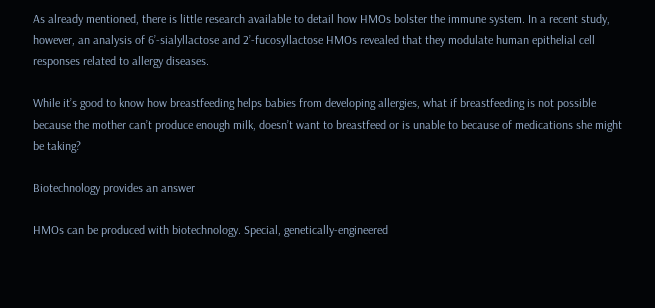As already mentioned, there is little research available to detail how HMOs bolster the immune system. In a recent study, however, an analysis of 6’-sialyllactose and 2’-fucosyllactose HMOs revealed that they modulate human epithelial cell responses related to allergy diseases.

While it’s good to know how breastfeeding helps babies from developing allergies, what if breastfeeding is not possible because the mother can’t produce enough milk, doesn’t want to breastfeed or is unable to because of medications she might be taking?

Biotechnology provides an answer

HMOs can be produced with biotechnology. Special, genetically-engineered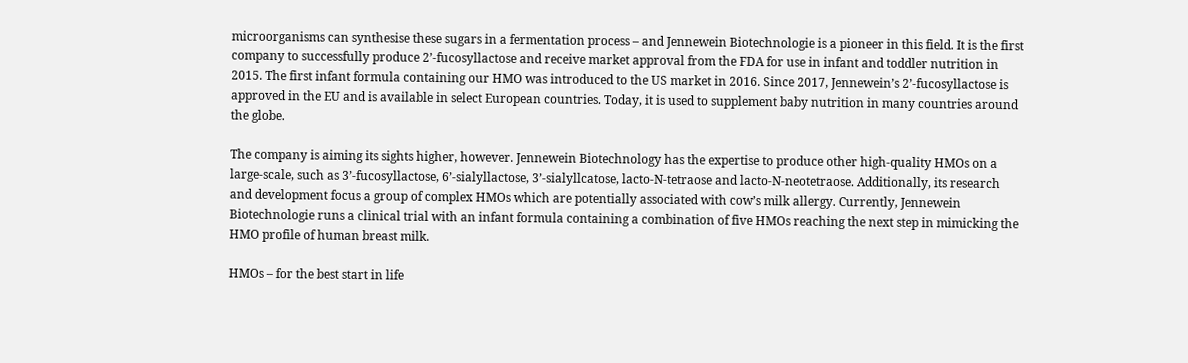microorganisms can synthesise these sugars in a fermentation process – and Jennewein Biotechnologie is a pioneer in this field. It is the first company to successfully produce 2’-fucosyllactose and receive market approval from the FDA for use in infant and toddler nutrition in 2015. The first infant formula containing our HMO was introduced to the US market in 2016. Since 2017, Jennewein’s 2’-fucosyllactose is approved in the EU and is available in select European countries. Today, it is used to supplement baby nutrition in many countries around the globe.

The company is aiming its sights higher, however. Jennewein Biotechnology has the expertise to produce other high-quality HMOs on a large-scale, such as 3’-fucosyllactose, 6’-sialyllactose, 3’-sialyllcatose, lacto-N-tetraose and lacto-N-neotetraose. Additionally, its research and development focus a group of complex HMOs which are potentially associated with cow’s milk allergy. Currently, Jennewein Biotechnologie runs a clinical trial with an infant formula containing a combination of five HMOs reaching the next step in mimicking the HMO profile of human breast milk.

HMOs – for the best start in life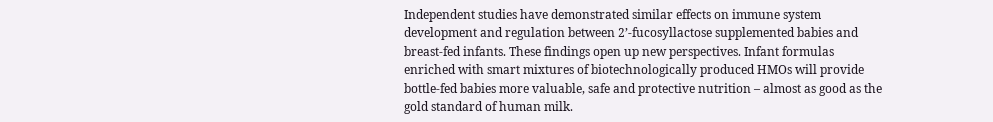Independent studies have demonstrated similar effects on immune system development and regulation between 2’-fucosyllactose supplemented babies and breast-fed infants. These findings open up new perspectives. Infant formulas enriched with smart mixtures of biotechnologically produced HMOs will provide bottle-fed babies more valuable, safe and protective nutrition – almost as good as the gold standard of human milk.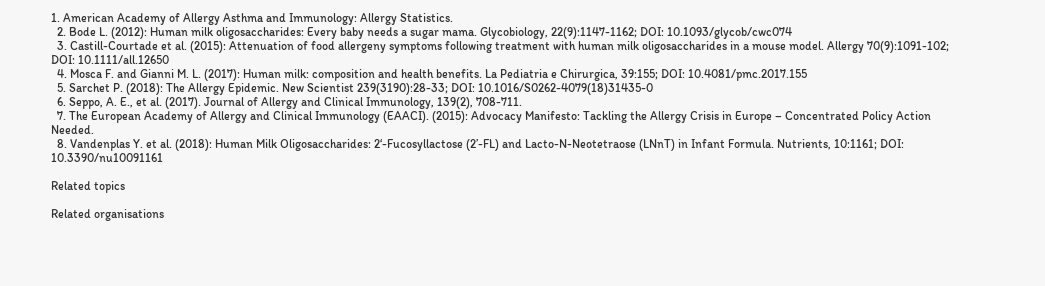1. American Academy of Allergy Asthma and Immunology: Allergy Statistics.
  2. Bode L. (2012): Human milk oligosaccharides: Every baby needs a sugar mama. Glycobiology, 22(9):1147-1162; DOI: 10.1093/glycob/cwc074
  3. Castill-Courtade et al. (2015): Attenuation of food allergeny symptoms following treatment with human milk oligosaccharides in a mouse model. Allergy 70(9):1091-102; DOI: 10.1111/all.12650
  4. Mosca F. and Gianni M. L. (2017): Human milk: composition and health benefits. La Pediatria e Chirurgica, 39:155; DOI: 10.4081/pmc.2017.155
  5. Sarchet P. (2018): The Allergy Epidemic. New Scientist 239(3190):28-33; DOI: 10.1016/S0262-4079(18)31435-0
  6. Seppo, A. E., et al. (2017). Journal of Allergy and Clinical Immunology, 139(2), 708-711.
  7. The European Academy of Allergy and Clinical Immunology (EAACI). (2015): Advocacy Manifesto: Tackling the Allergy Crisis in Europe – Concentrated Policy Action Needed.
  8. Vandenplas Y. et al. (2018): Human Milk Oligosaccharides: 2‘-Fucosyllactose (2’-FL) and Lacto-N-Neotetraose (LNnT) in Infant Formula. Nutrients, 10:1161; DOI: 10.3390/nu10091161

Related topics

Related organisations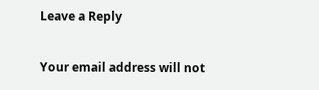Leave a Reply

Your email address will not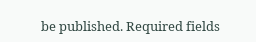be published. Required fields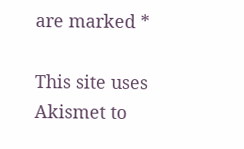are marked *

This site uses Akismet to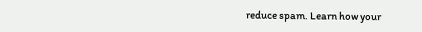reduce spam. Learn how your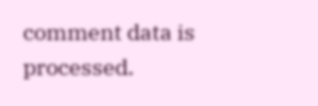comment data is processed.